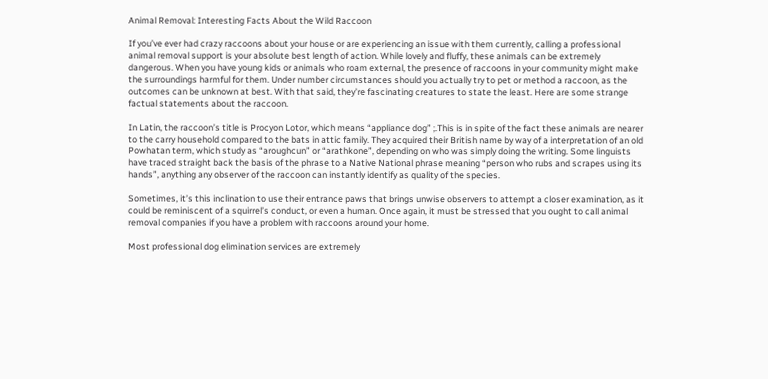Animal Removal: Interesting Facts About the Wild Raccoon

If you’ve ever had crazy raccoons about your house or are experiencing an issue with them currently, calling a professional animal removal support is your absolute best length of action. While lovely and fluffy, these animals can be extremely dangerous. When you have young kids or animals who roam external, the presence of raccoons in your community might make the surroundings harmful for them. Under number circumstances should you actually try to pet or method a raccoon, as the outcomes can be unknown at best. With that said, they’re fascinating creatures to state the least. Here are some strange factual statements about the raccoon.

In Latin, the raccoon’s title is Procyon Lotor, which means “appliance dog” ;.This is in spite of the fact these animals are nearer to the carry household compared to the bats in attic family. They acquired their British name by way of a interpretation of an old Powhatan term, which study as “aroughcun” or “arathkone”, depending on who was simply doing the writing. Some linguists have traced straight back the basis of the phrase to a Native National phrase meaning “person who rubs and scrapes using its hands”, anything any observer of the raccoon can instantly identify as quality of the species.

Sometimes, it’s this inclination to use their entrance paws that brings unwise observers to attempt a closer examination, as it could be reminiscent of a squirrel’s conduct, or even a human. Once again, it must be stressed that you ought to call animal removal companies if you have a problem with raccoons around your home.

Most professional dog elimination services are extremely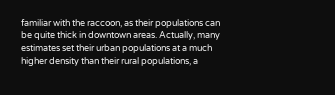familiar with the raccoon, as their populations can be quite thick in downtown areas. Actually, many estimates set their urban populations at a much higher density than their rural populations, a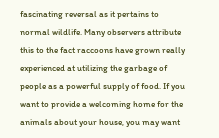fascinating reversal as it pertains to normal wildlife. Many observers attribute this to the fact raccoons have grown really experienced at utilizing the garbage of people as a powerful supply of food. If you want to provide a welcoming home for the animals about your house, you may want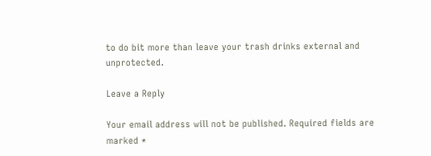to do bit more than leave your trash drinks external and unprotected.

Leave a Reply

Your email address will not be published. Required fields are marked *